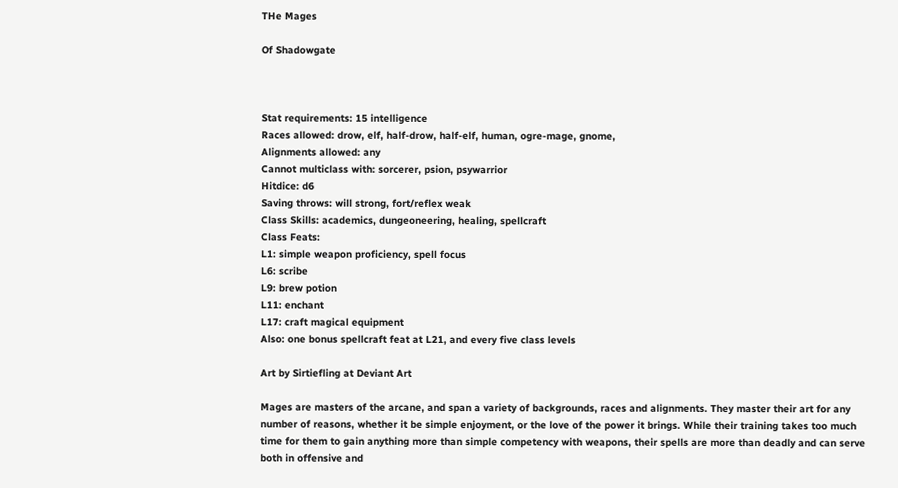THe Mages

Of Shadowgate



Stat requirements: 15 intelligence
Races allowed: drow, elf, half-drow, half-elf, human, ogre-mage, gnome,
Alignments allowed: any
Cannot multiclass with: sorcerer, psion, psywarrior
Hitdice: d6
Saving throws: will strong, fort/reflex weak
Class Skills: academics, dungeoneering, healing, spellcraft
Class Feats:
L1: simple weapon proficiency, spell focus
L6: scribe
L9: brew potion
L11: enchant
L17: craft magical equipment
Also: one bonus spellcraft feat at L21, and every five class levels

Art by Sirtiefling at Deviant Art

Mages are masters of the arcane, and span a variety of backgrounds, races and alignments. They master their art for any number of reasons, whether it be simple enjoyment, or the love of the power it brings. While their training takes too much time for them to gain anything more than simple competency with weapons, their spells are more than deadly and can serve both in offensive and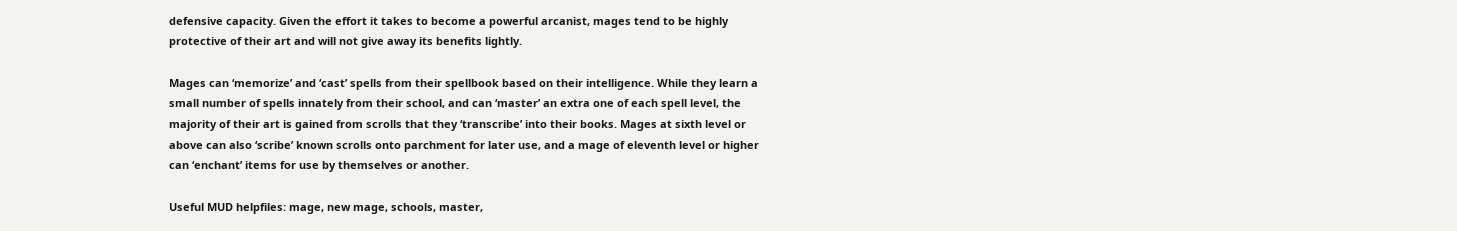defensive capacity. Given the effort it takes to become a powerful arcanist, mages tend to be highly protective of their art and will not give away its benefits lightly.

Mages can ‘memorize’ and ‘cast’ spells from their spellbook based on their intelligence. While they learn a small number of spells innately from their school, and can ‘master’ an extra one of each spell level, the majority of their art is gained from scrolls that they ‘transcribe’ into their books. Mages at sixth level or above can also ‘scribe’ known scrolls onto parchment for later use, and a mage of eleventh level or higher can ‘enchant’ items for use by themselves or another.

Useful MUD helpfiles: mage, new mage, schools, master,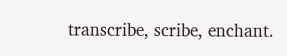transcribe, scribe, enchant.